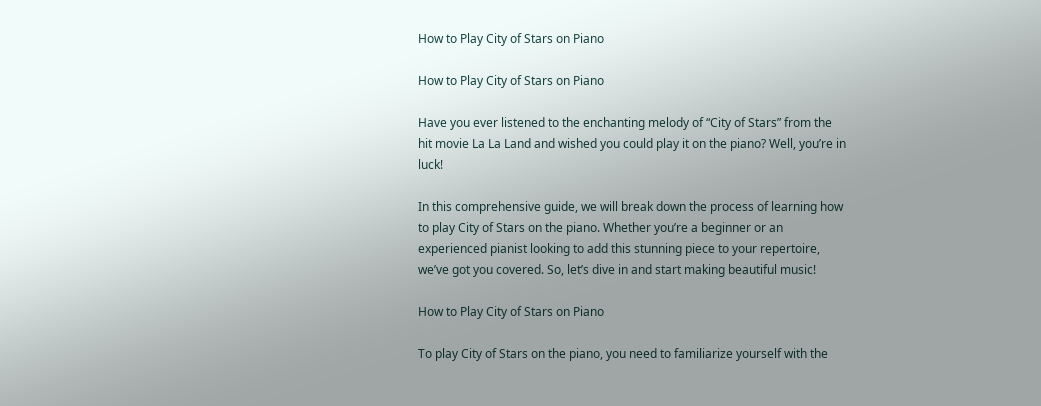How to Play City of Stars on Piano

How to Play City of Stars on Piano

Have you ever listened to the enchanting melody of “City of Stars” from the hit movie La La Land and wished you could play it on the piano? Well, you’re in luck!

In this comprehensive guide, we will break down the process of learning how to play City of Stars on the piano. Whether you’re a beginner or an experienced pianist looking to add this stunning piece to your repertoire, we’ve got you covered. So, let’s dive in and start making beautiful music!

How to Play City of Stars on Piano

To play City of Stars on the piano, you need to familiarize yourself with the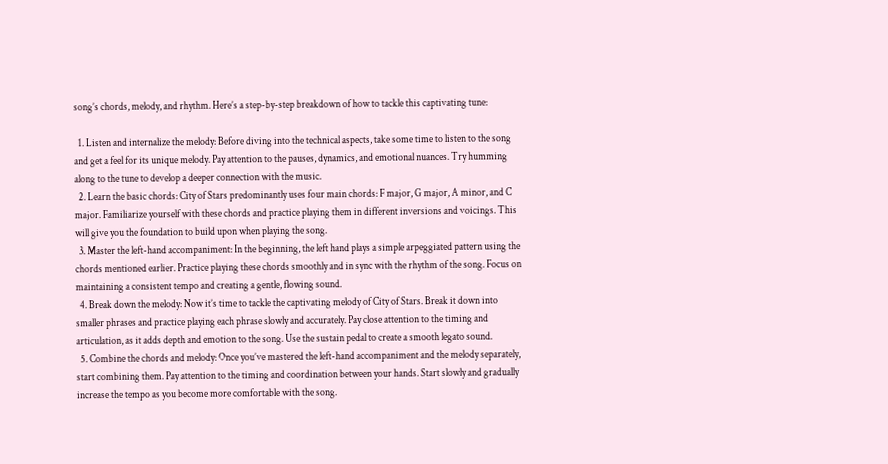song’s chords, melody, and rhythm. Here’s a step-by-step breakdown of how to tackle this captivating tune:

  1. Listen and internalize the melody: Before diving into the technical aspects, take some time to listen to the song and get a feel for its unique melody. Pay attention to the pauses, dynamics, and emotional nuances. Try humming along to the tune to develop a deeper connection with the music.
  2. Learn the basic chords: City of Stars predominantly uses four main chords: F major, G major, A minor, and C major. Familiarize yourself with these chords and practice playing them in different inversions and voicings. This will give you the foundation to build upon when playing the song.
  3. Master the left-hand accompaniment: In the beginning, the left hand plays a simple arpeggiated pattern using the chords mentioned earlier. Practice playing these chords smoothly and in sync with the rhythm of the song. Focus on maintaining a consistent tempo and creating a gentle, flowing sound.
  4. Break down the melody: Now it’s time to tackle the captivating melody of City of Stars. Break it down into smaller phrases and practice playing each phrase slowly and accurately. Pay close attention to the timing and articulation, as it adds depth and emotion to the song. Use the sustain pedal to create a smooth legato sound.
  5. Combine the chords and melody: Once you’ve mastered the left-hand accompaniment and the melody separately, start combining them. Pay attention to the timing and coordination between your hands. Start slowly and gradually increase the tempo as you become more comfortable with the song.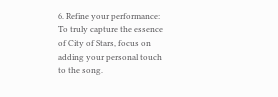6. Refine your performance: To truly capture the essence of City of Stars, focus on adding your personal touch to the song.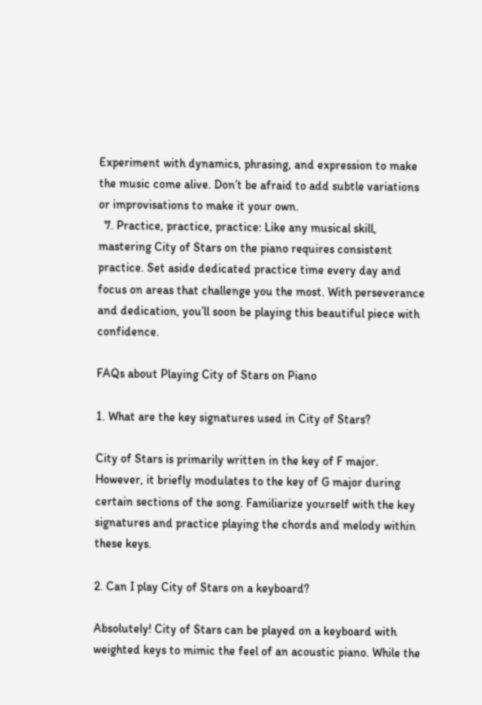Experiment with dynamics, phrasing, and expression to make the music come alive. Don’t be afraid to add subtle variations or improvisations to make it your own.
  7. Practice, practice, practice: Like any musical skill, mastering City of Stars on the piano requires consistent practice. Set aside dedicated practice time every day and focus on areas that challenge you the most. With perseverance and dedication, you’ll soon be playing this beautiful piece with confidence.

FAQs about Playing City of Stars on Piano

1. What are the key signatures used in City of Stars?

City of Stars is primarily written in the key of F major. However, it briefly modulates to the key of G major during certain sections of the song. Familiarize yourself with the key signatures and practice playing the chords and melody within these keys.

2. Can I play City of Stars on a keyboard?

Absolutely! City of Stars can be played on a keyboard with weighted keys to mimic the feel of an acoustic piano. While the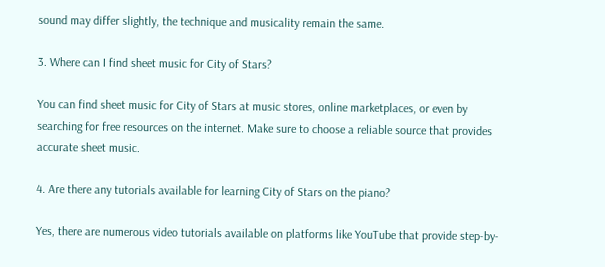sound may differ slightly, the technique and musicality remain the same.

3. Where can I find sheet music for City of Stars?

You can find sheet music for City of Stars at music stores, online marketplaces, or even by searching for free resources on the internet. Make sure to choose a reliable source that provides accurate sheet music.

4. Are there any tutorials available for learning City of Stars on the piano?

Yes, there are numerous video tutorials available on platforms like YouTube that provide step-by-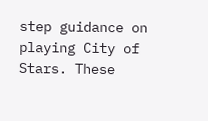step guidance on playing City of Stars. These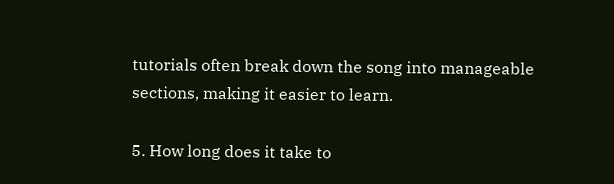tutorials often break down the song into manageable sections, making it easier to learn.

5. How long does it take to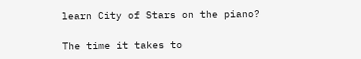learn City of Stars on the piano?

The time it takes to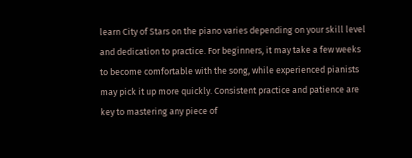learn City of Stars on the piano varies depending on your skill level and dedication to practice. For beginners, it may take a few weeks to become comfortable with the song, while experienced pianists may pick it up more quickly. Consistent practice and patience are key to mastering any piece of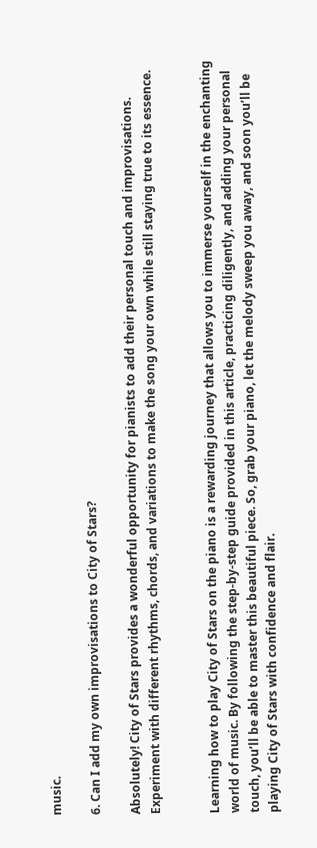music.

6. Can I add my own improvisations to City of Stars?

Absolutely! City of Stars provides a wonderful opportunity for pianists to add their personal touch and improvisations. Experiment with different rhythms, chords, and variations to make the song your own while still staying true to its essence.


Learning how to play City of Stars on the piano is a rewarding journey that allows you to immerse yourself in the enchanting world of music. By following the step-by-step guide provided in this article, practicing diligently, and adding your personal touch, you’ll be able to master this beautiful piece. So, grab your piano, let the melody sweep you away, and soon you’ll be playing City of Stars with confidence and flair.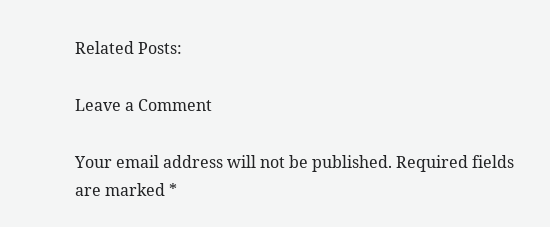Related Posts:

Leave a Comment

Your email address will not be published. Required fields are marked *